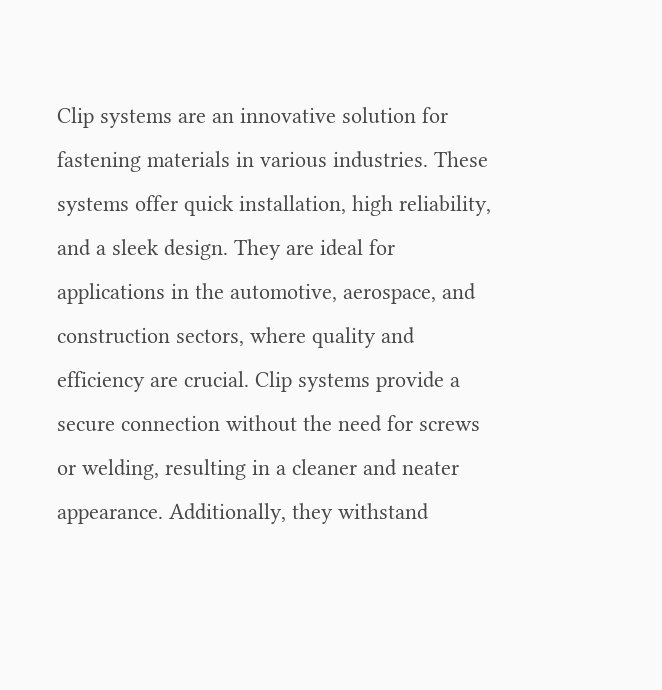Clip systems are an innovative solution for fastening materials in various industries. These systems offer quick installation, high reliability, and a sleek design. They are ideal for applications in the automotive, aerospace, and construction sectors, where quality and efficiency are crucial. Clip systems provide a secure connection without the need for screws or welding, resulting in a cleaner and neater appearance. Additionally, they withstand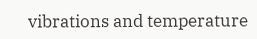vibrations and temperature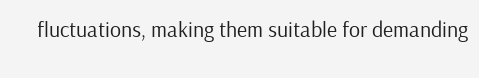fluctuations, making them suitable for demanding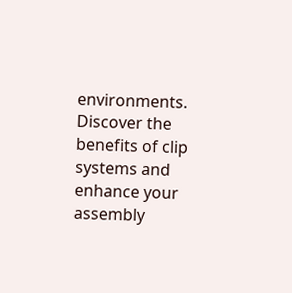environments. Discover the benefits of clip systems and enhance your assembly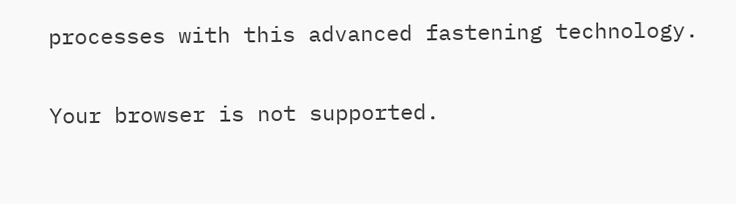processes with this advanced fastening technology.

Your browser is not supported.